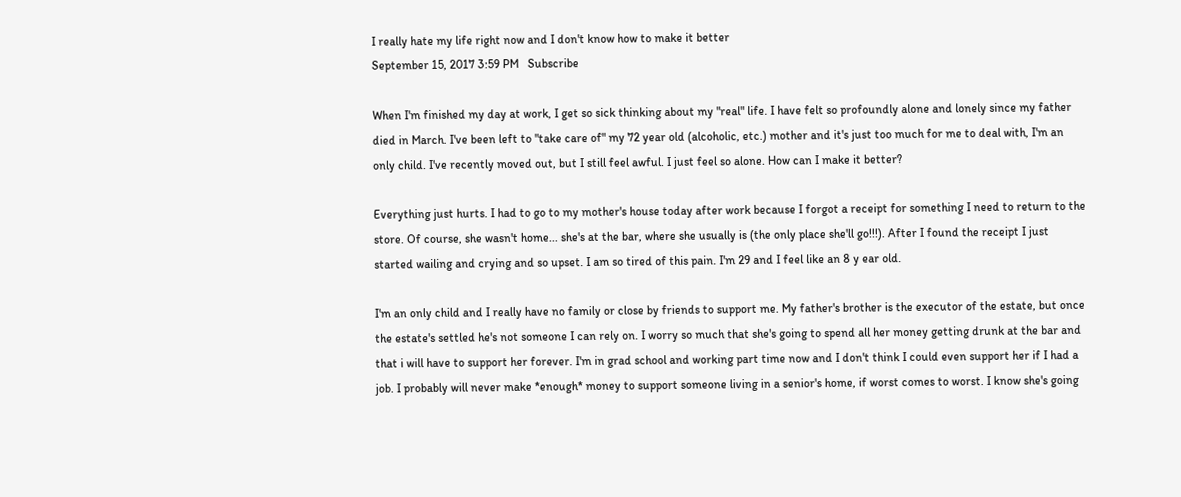I really hate my life right now and I don't know how to make it better
September 15, 2017 3:59 PM   Subscribe

When I'm finished my day at work, I get so sick thinking about my "real" life. I have felt so profoundly alone and lonely since my father died in March. I've been left to "take care of" my 72 year old (alcoholic, etc.) mother and it's just too much for me to deal with, I'm an only child. I've recently moved out, but I still feel awful. I just feel so alone. How can I make it better?

Everything just hurts. I had to go to my mother's house today after work because I forgot a receipt for something I need to return to the store. Of course, she wasn't home... she's at the bar, where she usually is (the only place she'll go!!!). After I found the receipt I just started wailing and crying and so upset. I am so tired of this pain. I'm 29 and I feel like an 8 y ear old.

I'm an only child and I really have no family or close by friends to support me. My father's brother is the executor of the estate, but once the estate's settled he's not someone I can rely on. I worry so much that she's going to spend all her money getting drunk at the bar and that i will have to support her forever. I'm in grad school and working part time now and I don't think I could even support her if I had a job. I probably will never make *enough* money to support someone living in a senior's home, if worst comes to worst. I know she's going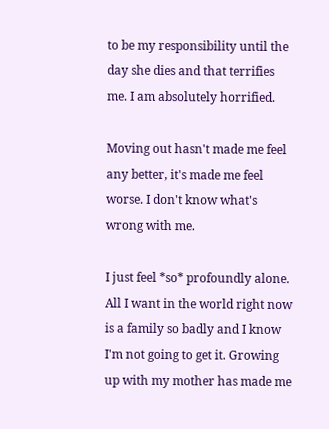to be my responsibility until the day she dies and that terrifies me. I am absolutely horrified.

Moving out hasn't made me feel any better, it's made me feel worse. I don't know what's wrong with me.

I just feel *so* profoundly alone. All I want in the world right now is a family so badly and I know I'm not going to get it. Growing up with my mother has made me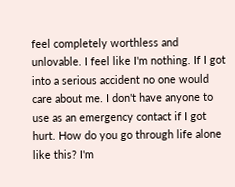feel completely worthless and unlovable. I feel like I'm nothing. If I got into a serious accident no one would care about me. I don't have anyone to use as an emergency contact if I got hurt. How do you go through life alone like this? I'm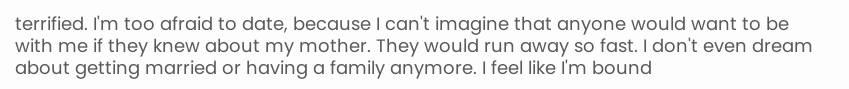terrified. I'm too afraid to date, because I can't imagine that anyone would want to be with me if they knew about my mother. They would run away so fast. I don't even dream about getting married or having a family anymore. I feel like I'm bound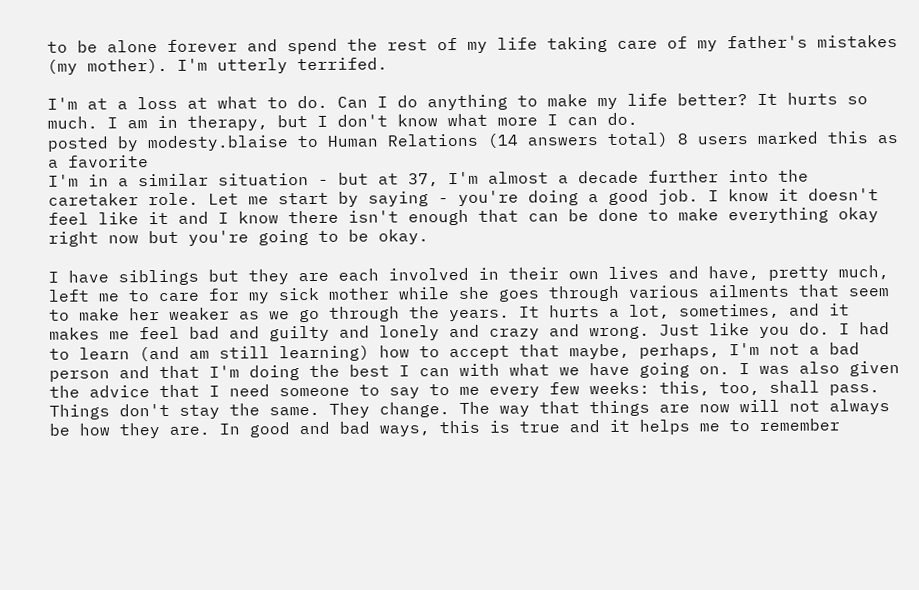to be alone forever and spend the rest of my life taking care of my father's mistakes (my mother). I'm utterly terrifed.

I'm at a loss at what to do. Can I do anything to make my life better? It hurts so much. I am in therapy, but I don't know what more I can do.
posted by modesty.blaise to Human Relations (14 answers total) 8 users marked this as a favorite
I'm in a similar situation - but at 37, I'm almost a decade further into the caretaker role. Let me start by saying - you're doing a good job. I know it doesn't feel like it and I know there isn't enough that can be done to make everything okay right now but you're going to be okay.

I have siblings but they are each involved in their own lives and have, pretty much, left me to care for my sick mother while she goes through various ailments that seem to make her weaker as we go through the years. It hurts a lot, sometimes, and it makes me feel bad and guilty and lonely and crazy and wrong. Just like you do. I had to learn (and am still learning) how to accept that maybe, perhaps, I'm not a bad person and that I'm doing the best I can with what we have going on. I was also given the advice that I need someone to say to me every few weeks: this, too, shall pass. Things don't stay the same. They change. The way that things are now will not always be how they are. In good and bad ways, this is true and it helps me to remember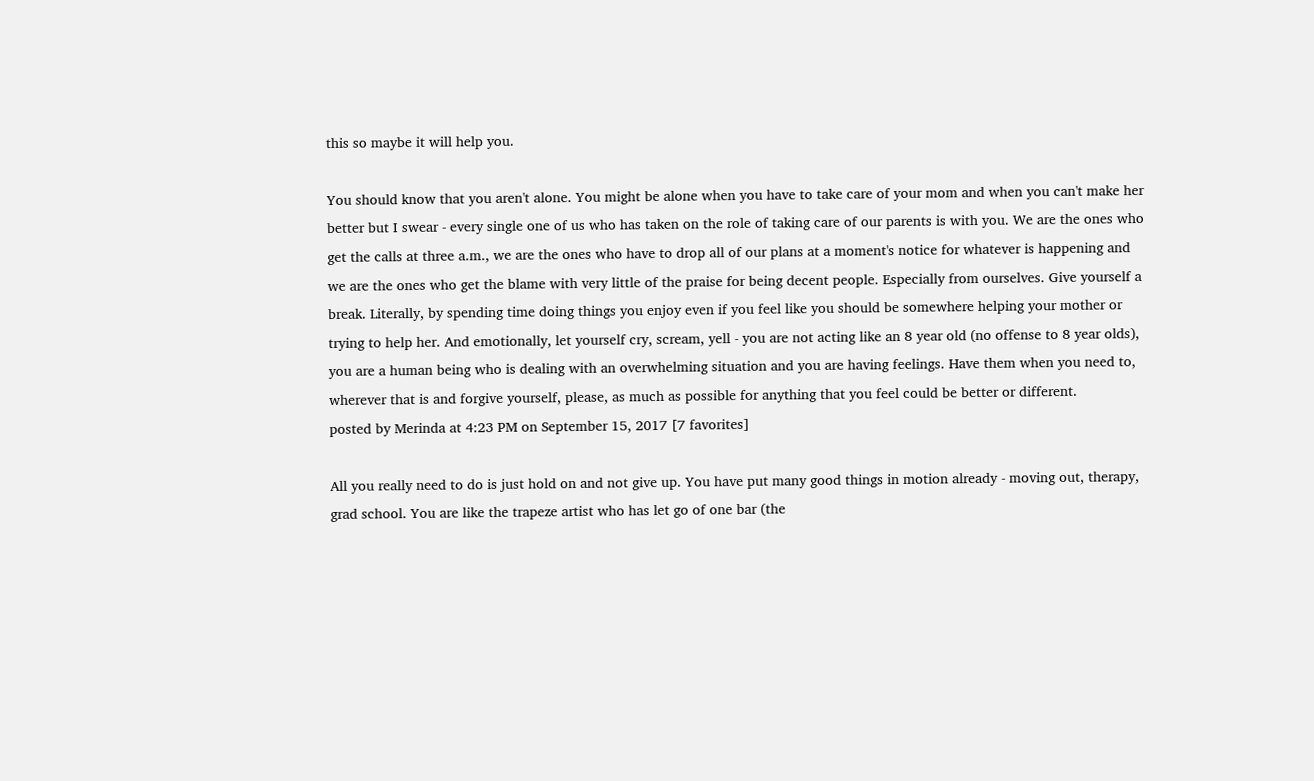this so maybe it will help you.

You should know that you aren't alone. You might be alone when you have to take care of your mom and when you can't make her better but I swear - every single one of us who has taken on the role of taking care of our parents is with you. We are the ones who get the calls at three a.m., we are the ones who have to drop all of our plans at a moment's notice for whatever is happening and we are the ones who get the blame with very little of the praise for being decent people. Especially from ourselves. Give yourself a break. Literally, by spending time doing things you enjoy even if you feel like you should be somewhere helping your mother or trying to help her. And emotionally, let yourself cry, scream, yell - you are not acting like an 8 year old (no offense to 8 year olds), you are a human being who is dealing with an overwhelming situation and you are having feelings. Have them when you need to, wherever that is and forgive yourself, please, as much as possible for anything that you feel could be better or different.
posted by Merinda at 4:23 PM on September 15, 2017 [7 favorites]

All you really need to do is just hold on and not give up. You have put many good things in motion already - moving out, therapy, grad school. You are like the trapeze artist who has let go of one bar (the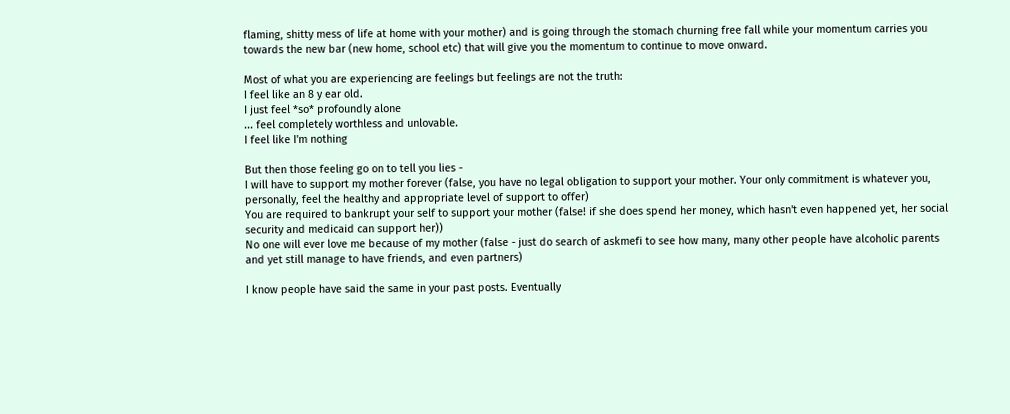flaming, shitty mess of life at home with your mother) and is going through the stomach churning free fall while your momentum carries you towards the new bar (new home, school etc) that will give you the momentum to continue to move onward.

Most of what you are experiencing are feelings but feelings are not the truth:
I feel like an 8 y ear old.
I just feel *so* profoundly alone
... feel completely worthless and unlovable.
I feel like I'm nothing

But then those feeling go on to tell you lies -
I will have to support my mother forever (false, you have no legal obligation to support your mother. Your only commitment is whatever you, personally, feel the healthy and appropriate level of support to offer)
You are required to bankrupt your self to support your mother (false! if she does spend her money, which hasn't even happened yet, her social security and medicaid can support her))
No one will ever love me because of my mother (false - just do search of askmefi to see how many, many other people have alcoholic parents and yet still manage to have friends, and even partners)

I know people have said the same in your past posts. Eventually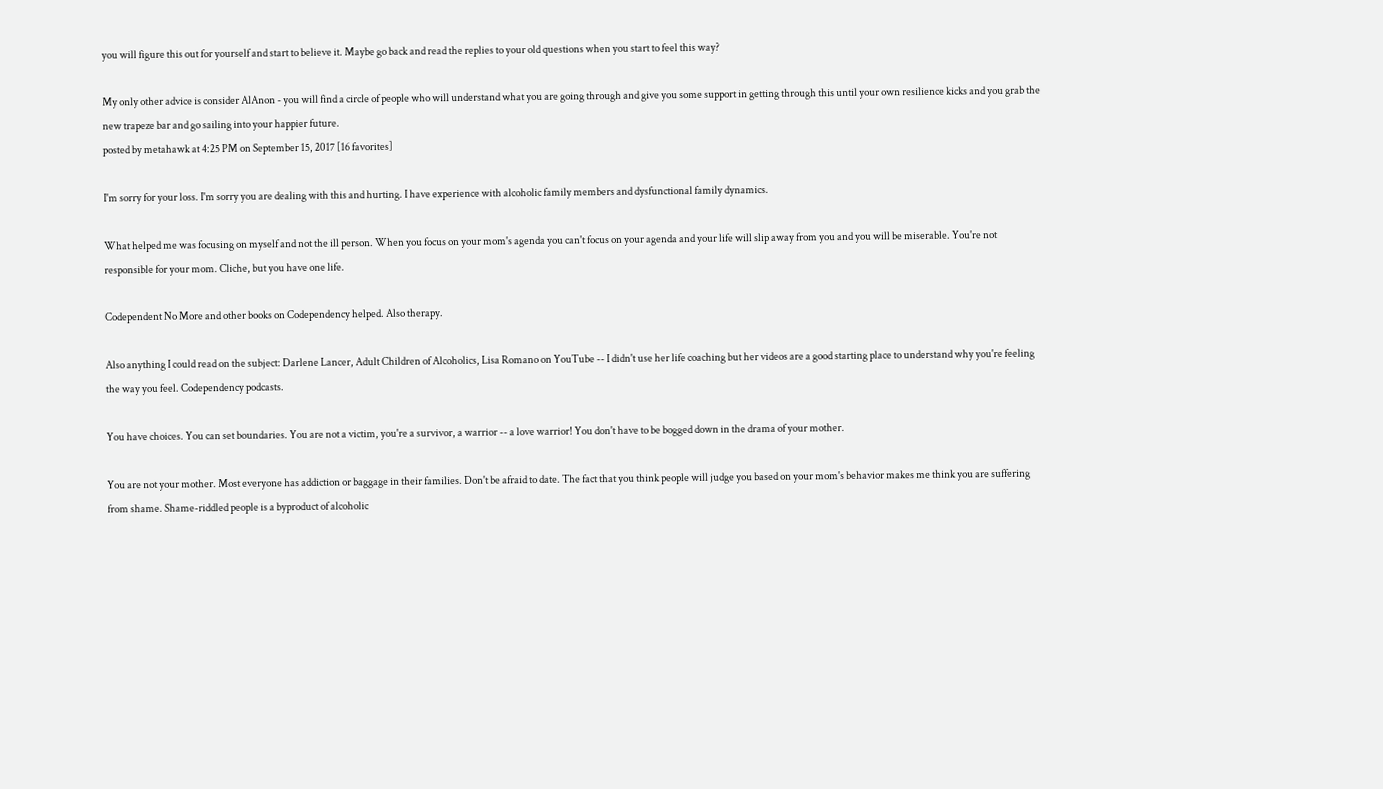you will figure this out for yourself and start to believe it. Maybe go back and read the replies to your old questions when you start to feel this way?

My only other advice is consider AlAnon - you will find a circle of people who will understand what you are going through and give you some support in getting through this until your own resilience kicks and you grab the new trapeze bar and go sailing into your happier future.
posted by metahawk at 4:25 PM on September 15, 2017 [16 favorites]

I'm sorry for your loss. I'm sorry you are dealing with this and hurting. I have experience with alcoholic family members and dysfunctional family dynamics.

What helped me was focusing on myself and not the ill person. When you focus on your mom's agenda you can't focus on your agenda and your life will slip away from you and you will be miserable. You're not responsible for your mom. Cliche, but you have one life.

Codependent No More and other books on Codependency helped. Also therapy.

Also anything I could read on the subject: Darlene Lancer, Adult Children of Alcoholics, Lisa Romano on YouTube -- I didn't use her life coaching but her videos are a good starting place to understand why you're feeling the way you feel. Codependency podcasts.

You have choices. You can set boundaries. You are not a victim, you're a survivor, a warrior -- a love warrior! You don't have to be bogged down in the drama of your mother.

You are not your mother. Most everyone has addiction or baggage in their families. Don't be afraid to date. The fact that you think people will judge you based on your mom's behavior makes me think you are suffering from shame. Shame-riddled people is a byproduct of alcoholic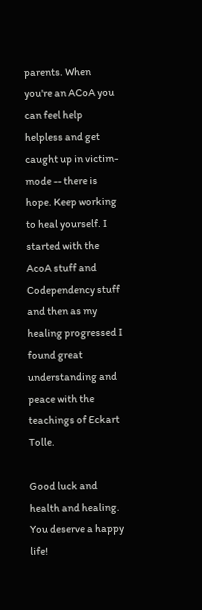parents. When you're an ACoA you can feel help helpless and get caught up in victim-mode -- there is hope. Keep working to heal yourself. I started with the AcoA stuff and Codependency stuff and then as my healing progressed I found great understanding and peace with the teachings of Eckart Tolle.

Good luck and health and healing. You deserve a happy life!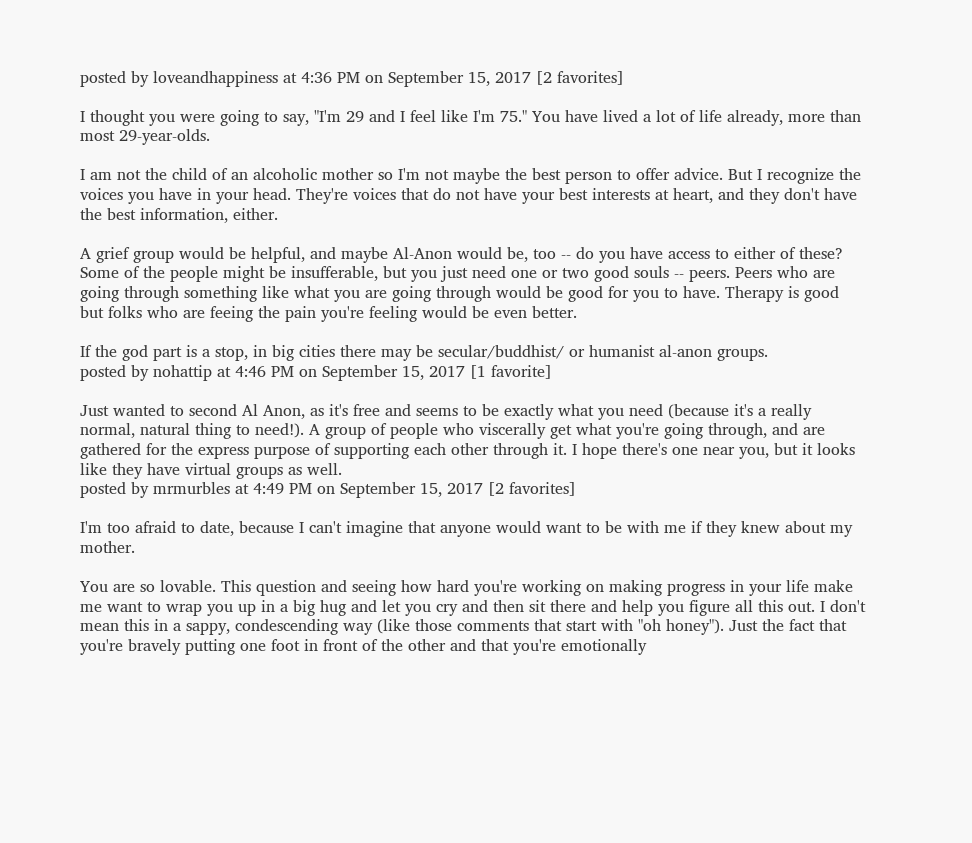posted by loveandhappiness at 4:36 PM on September 15, 2017 [2 favorites]

I thought you were going to say, "I'm 29 and I feel like I'm 75." You have lived a lot of life already, more than most 29-year-olds.

I am not the child of an alcoholic mother so I'm not maybe the best person to offer advice. But I recognize the voices you have in your head. They're voices that do not have your best interests at heart, and they don't have the best information, either.

A grief group would be helpful, and maybe Al-Anon would be, too -- do you have access to either of these? Some of the people might be insufferable, but you just need one or two good souls -- peers. Peers who are going through something like what you are going through would be good for you to have. Therapy is good but folks who are feeing the pain you're feeling would be even better.

If the god part is a stop, in big cities there may be secular/buddhist/ or humanist al-anon groups.
posted by nohattip at 4:46 PM on September 15, 2017 [1 favorite]

Just wanted to second Al Anon, as it's free and seems to be exactly what you need (because it's a really normal, natural thing to need!). A group of people who viscerally get what you're going through, and are gathered for the express purpose of supporting each other through it. I hope there's one near you, but it looks like they have virtual groups as well.
posted by mrmurbles at 4:49 PM on September 15, 2017 [2 favorites]

I'm too afraid to date, because I can't imagine that anyone would want to be with me if they knew about my mother.

You are so lovable. This question and seeing how hard you're working on making progress in your life make me want to wrap you up in a big hug and let you cry and then sit there and help you figure all this out. I don't mean this in a sappy, condescending way (like those comments that start with "oh honey"). Just the fact that you're bravely putting one foot in front of the other and that you're emotionally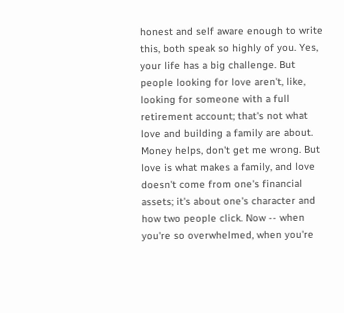honest and self aware enough to write this, both speak so highly of you. Yes, your life has a big challenge. But people looking for love aren't, like, looking for someone with a full retirement account; that's not what love and building a family are about. Money helps, don't get me wrong. But love is what makes a family, and love doesn't come from one's financial assets; it's about one's character and how two people click. Now -- when you're so overwhelmed, when you're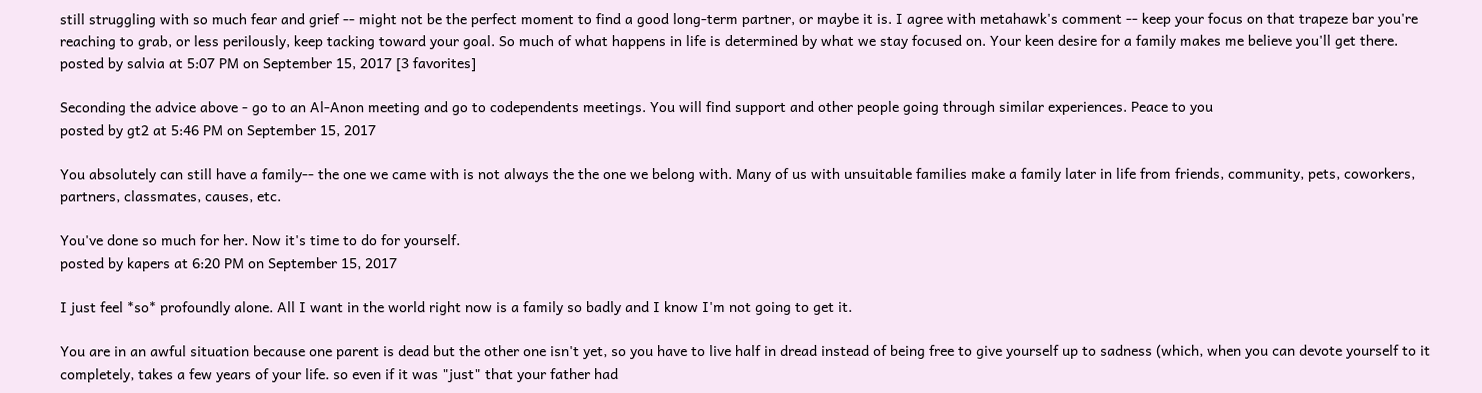still struggling with so much fear and grief -- might not be the perfect moment to find a good long-term partner, or maybe it is. I agree with metahawk's comment -- keep your focus on that trapeze bar you're reaching to grab, or less perilously, keep tacking toward your goal. So much of what happens in life is determined by what we stay focused on. Your keen desire for a family makes me believe you'll get there.
posted by salvia at 5:07 PM on September 15, 2017 [3 favorites]

Seconding the advice above - go to an Al-Anon meeting and go to codependents meetings. You will find support and other people going through similar experiences. Peace to you
posted by gt2 at 5:46 PM on September 15, 2017

You absolutely can still have a family-- the one we came with is not always the the one we belong with. Many of us with unsuitable families make a family later in life from friends, community, pets, coworkers, partners, classmates, causes, etc.

You've done so much for her. Now it's time to do for yourself.
posted by kapers at 6:20 PM on September 15, 2017

I just feel *so* profoundly alone. All I want in the world right now is a family so badly and I know I'm not going to get it.

You are in an awful situation because one parent is dead but the other one isn't yet, so you have to live half in dread instead of being free to give yourself up to sadness (which, when you can devote yourself to it completely, takes a few years of your life. so even if it was "just" that your father had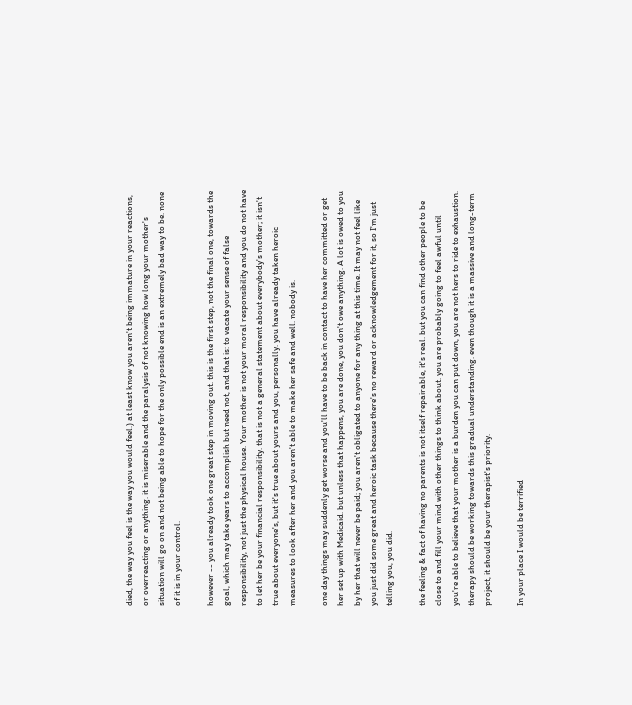died, the way you feel is the way you would feel.) at least know you aren't being immature in your reactions, or overreacting or anything. it is miserable and the paralysis of not knowing how long your mother's situation will go on and not being able to hope for the only possible end is an extremely bad way to be. none of it is in your control.

however -- you already took one great step in moving out. this is the first step, not the final one, towards the goal, which may take years to accomplish but need not, and that is: to vacate your sense of false responsibility, not just the physical house. Your mother is not your moral responsibility and you do not have to let her be your financial responsibility. that is not a general statement about everybody's mother; it isn't true about everyone's, but it's true about yours and you, personally. you have already taken heroic measures to look after her and you aren't able to make her safe and well. nobody is.

one day things may suddenly get worse and you'll have to be back in contact to have her committed or get her set up with Medicaid. but unless that happens, you are done, you don't owe anything. A lot is owed to you by her that will never be paid; you aren't obligated to anyone for any thing at this time. It may not feel like you just did some great and heroic task because there's no reward or acknowledgement for it, so I'm just telling you, you did.

the feeling & fact of having no parents is not itself repairable, it's real. but you can find other people to be close to and fill your mind with other things to think about. you are probably going to feel awful until you're able to believe that your mother is a burden you can put down, you are not hers to ride to exhaustion. therapy should be working towards this gradual understanding. even though it is a massive and long-term project, it should be your therapist's priority.

In your place I would be terrified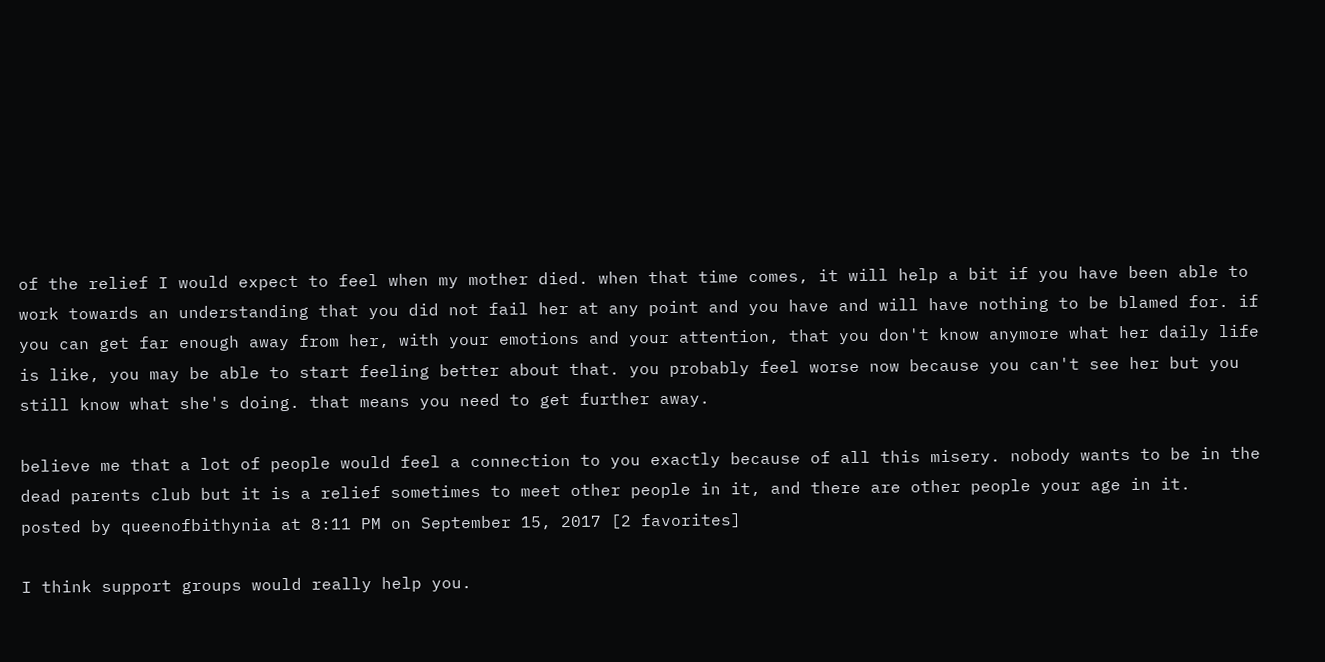of the relief I would expect to feel when my mother died. when that time comes, it will help a bit if you have been able to work towards an understanding that you did not fail her at any point and you have and will have nothing to be blamed for. if you can get far enough away from her, with your emotions and your attention, that you don't know anymore what her daily life is like, you may be able to start feeling better about that. you probably feel worse now because you can't see her but you still know what she's doing. that means you need to get further away.

believe me that a lot of people would feel a connection to you exactly because of all this misery. nobody wants to be in the dead parents club but it is a relief sometimes to meet other people in it, and there are other people your age in it.
posted by queenofbithynia at 8:11 PM on September 15, 2017 [2 favorites]

I think support groups would really help you.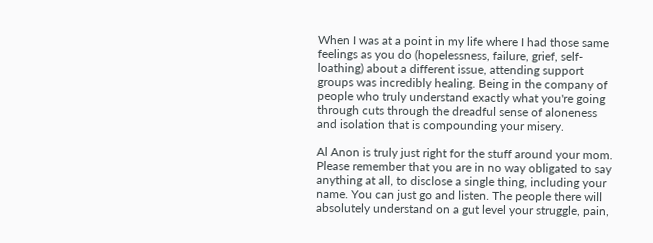When I was at a point in my life where I had those same feelings as you do (hopelessness, failure, grief, self-loathing) about a different issue, attending support groups was incredibly healing. Being in the company of people who truly understand exactly what you're going through cuts through the dreadful sense of aloneness and isolation that is compounding your misery.

Al Anon is truly just right for the stuff around your mom. Please remember that you are in no way obligated to say anything at all, to disclose a single thing, including your name. You can just go and listen. The people there will absolutely understand on a gut level your struggle, pain,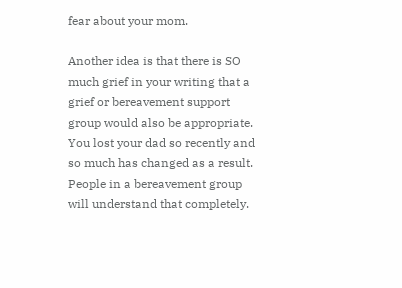fear about your mom.

Another idea is that there is SO much grief in your writing that a grief or bereavement support group would also be appropriate. You lost your dad so recently and so much has changed as a result. People in a bereavement group will understand that completely.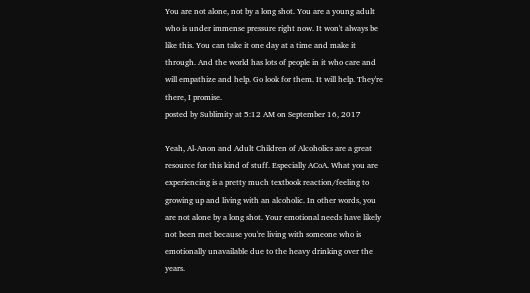You are not alone, not by a long shot. You are a young adult who is under immense pressure right now. It won't always be like this. You can take it one day at a time and make it through. And the world has lots of people in it who care and will empathize and help. Go look for them. It will help. They're there, I promise.
posted by Sublimity at 5:12 AM on September 16, 2017

Yeah, Al-Anon and Adult Children of Alcoholics are a great resource for this kind of stuff. Especially ACoA. What you are experiencing is a pretty much textbook reaction/feeling to growing up and living with an alcoholic. In other words, you are not alone by a long shot. Your emotional needs have likely not been met because you're living with someone who is emotionally unavailable due to the heavy drinking over the years.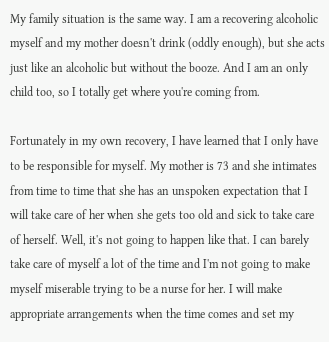My family situation is the same way. I am a recovering alcoholic myself and my mother doesn't drink (oddly enough), but she acts just like an alcoholic but without the booze. And I am an only child too, so I totally get where you're coming from.

Fortunately in my own recovery, I have learned that I only have to be responsible for myself. My mother is 73 and she intimates from time to time that she has an unspoken expectation that I will take care of her when she gets too old and sick to take care of herself. Well, it's not going to happen like that. I can barely take care of myself a lot of the time and I'm not going to make myself miserable trying to be a nurse for her. I will make appropriate arrangements when the time comes and set my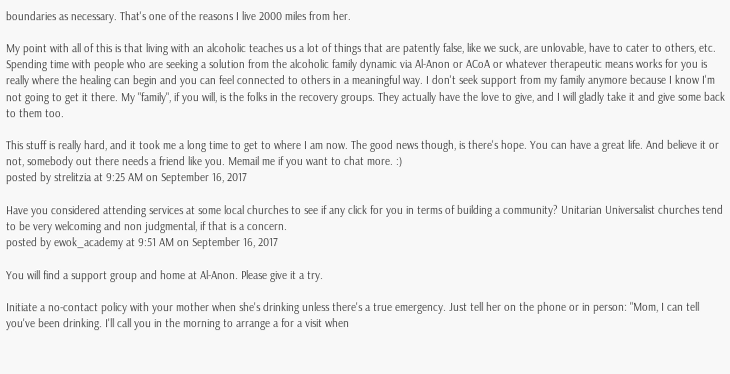boundaries as necessary. That's one of the reasons I live 2000 miles from her.

My point with all of this is that living with an alcoholic teaches us a lot of things that are patently false, like we suck, are unlovable, have to cater to others, etc. Spending time with people who are seeking a solution from the alcoholic family dynamic via Al-Anon or ACoA or whatever therapeutic means works for you is really where the healing can begin and you can feel connected to others in a meaningful way. I don't seek support from my family anymore because I know I'm not going to get it there. My "family", if you will, is the folks in the recovery groups. They actually have the love to give, and I will gladly take it and give some back to them too.

This stuff is really hard, and it took me a long time to get to where I am now. The good news though, is there's hope. You can have a great life. And believe it or not, somebody out there needs a friend like you. Memail me if you want to chat more. :)
posted by strelitzia at 9:25 AM on September 16, 2017

Have you considered attending services at some local churches to see if any click for you in terms of building a community? Unitarian Universalist churches tend to be very welcoming and non judgmental, if that is a concern.
posted by ewok_academy at 9:51 AM on September 16, 2017

You will find a support group and home at Al-Anon. Please give it a try.

Initiate a no-contact policy with your mother when she's drinking unless there's a true emergency. Just tell her on the phone or in person: "Mom, I can tell you've been drinking. I'll call you in the morning to arrange a for a visit when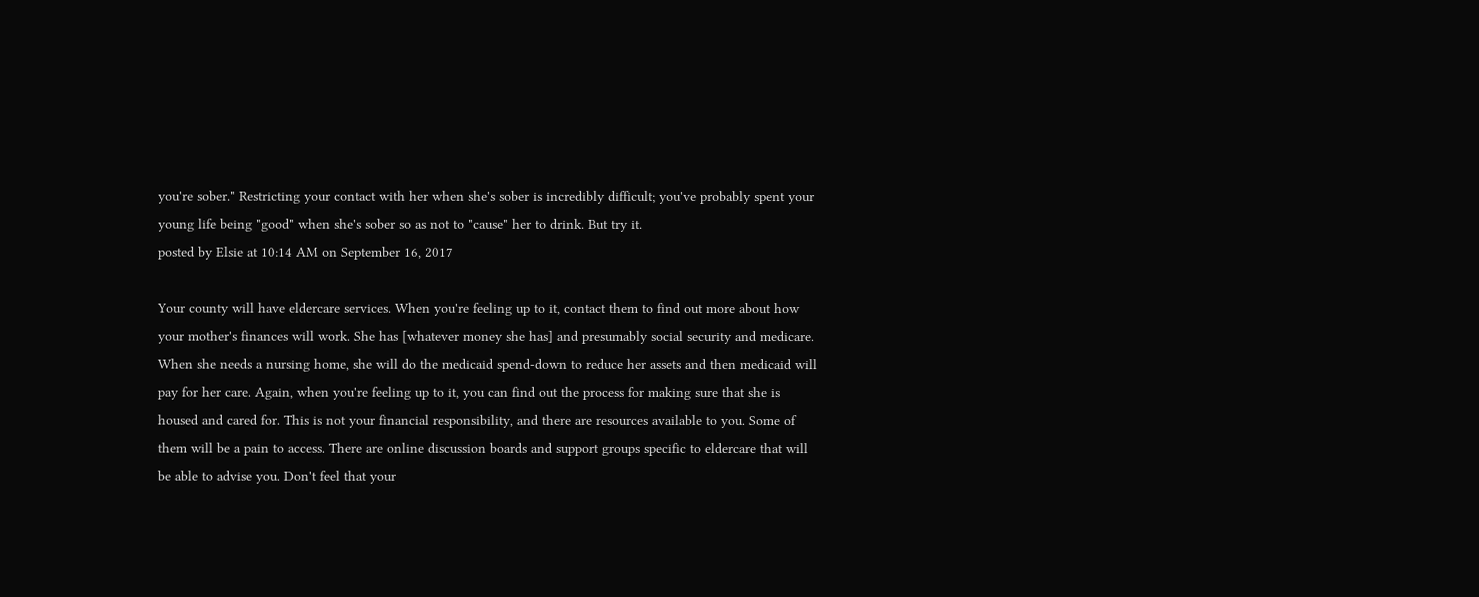you're sober." Restricting your contact with her when she's sober is incredibly difficult; you've probably spent your young life being "good" when she's sober so as not to "cause" her to drink. But try it.
posted by Elsie at 10:14 AM on September 16, 2017

Your county will have eldercare services. When you're feeling up to it, contact them to find out more about how your mother's finances will work. She has [whatever money she has] and presumably social security and medicare. When she needs a nursing home, she will do the medicaid spend-down to reduce her assets and then medicaid will pay for her care. Again, when you're feeling up to it, you can find out the process for making sure that she is housed and cared for. This is not your financial responsibility, and there are resources available to you. Some of them will be a pain to access. There are online discussion boards and support groups specific to eldercare that will be able to advise you. Don't feel that your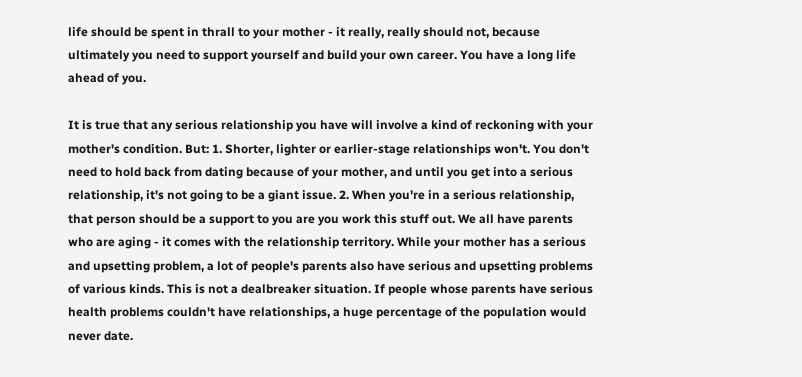life should be spent in thrall to your mother - it really, really should not, because ultimately you need to support yourself and build your own career. You have a long life ahead of you.

It is true that any serious relationship you have will involve a kind of reckoning with your mother's condition. But: 1. Shorter, lighter or earlier-stage relationships won't. You don't need to hold back from dating because of your mother, and until you get into a serious relationship, it's not going to be a giant issue. 2. When you're in a serious relationship, that person should be a support to you are you work this stuff out. We all have parents who are aging - it comes with the relationship territory. While your mother has a serious and upsetting problem, a lot of people's parents also have serious and upsetting problems of various kinds. This is not a dealbreaker situation. If people whose parents have serious health problems couldn't have relationships, a huge percentage of the population would never date.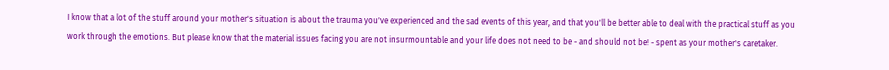I know that a lot of the stuff around your mother's situation is about the trauma you've experienced and the sad events of this year, and that you'll be better able to deal with the practical stuff as you work through the emotions. But please know that the material issues facing you are not insurmountable and your life does not need to be - and should not be! - spent as your mother's caretaker.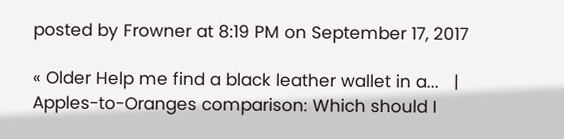posted by Frowner at 8:19 PM on September 17, 2017

« Older Help me find a black leather wallet in a...   |   Apples-to-Oranges comparison: Which should I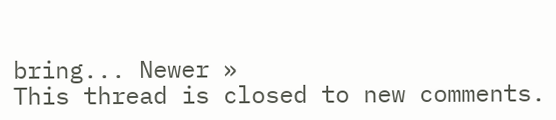bring... Newer »
This thread is closed to new comments.